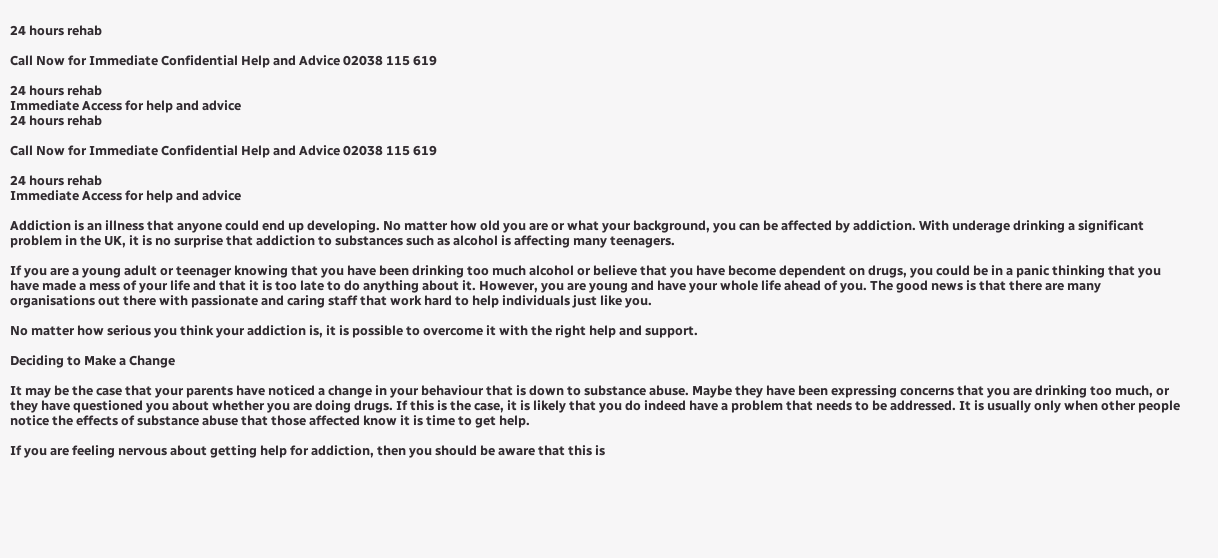24 hours rehab

Call Now for Immediate Confidential Help and Advice 02038 115 619

24 hours rehab
Immediate Access for help and advice
24 hours rehab

Call Now for Immediate Confidential Help and Advice 02038 115 619

24 hours rehab
Immediate Access for help and advice

Addiction is an illness that anyone could end up developing. No matter how old you are or what your background, you can be affected by addiction. With underage drinking a significant problem in the UK, it is no surprise that addiction to substances such as alcohol is affecting many teenagers.

If you are a young adult or teenager knowing that you have been drinking too much alcohol or believe that you have become dependent on drugs, you could be in a panic thinking that you have made a mess of your life and that it is too late to do anything about it. However, you are young and have your whole life ahead of you. The good news is that there are many organisations out there with passionate and caring staff that work hard to help individuals just like you.

No matter how serious you think your addiction is, it is possible to overcome it with the right help and support.

Deciding to Make a Change

It may be the case that your parents have noticed a change in your behaviour that is down to substance abuse. Maybe they have been expressing concerns that you are drinking too much, or they have questioned you about whether you are doing drugs. If this is the case, it is likely that you do indeed have a problem that needs to be addressed. It is usually only when other people notice the effects of substance abuse that those affected know it is time to get help.

If you are feeling nervous about getting help for addiction, then you should be aware that this is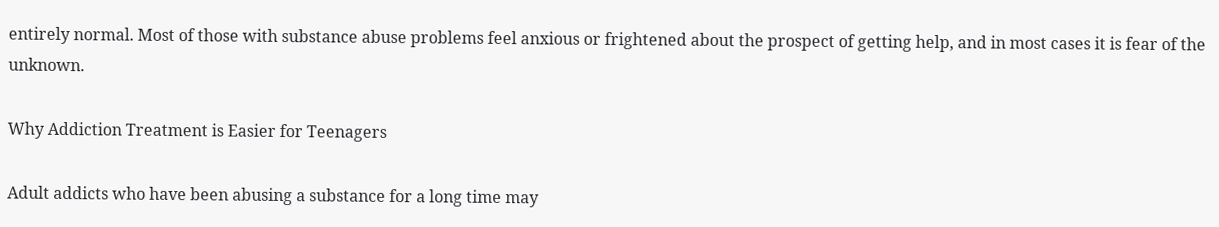entirely normal. Most of those with substance abuse problems feel anxious or frightened about the prospect of getting help, and in most cases it is fear of the unknown.

Why Addiction Treatment is Easier for Teenagers

Adult addicts who have been abusing a substance for a long time may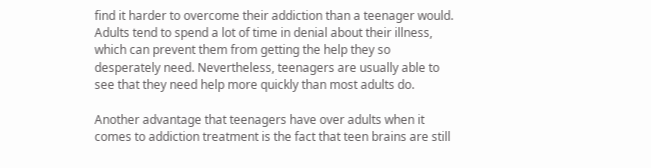find it harder to overcome their addiction than a teenager would. Adults tend to spend a lot of time in denial about their illness, which can prevent them from getting the help they so desperately need. Nevertheless, teenagers are usually able to see that they need help more quickly than most adults do.

Another advantage that teenagers have over adults when it comes to addiction treatment is the fact that teen brains are still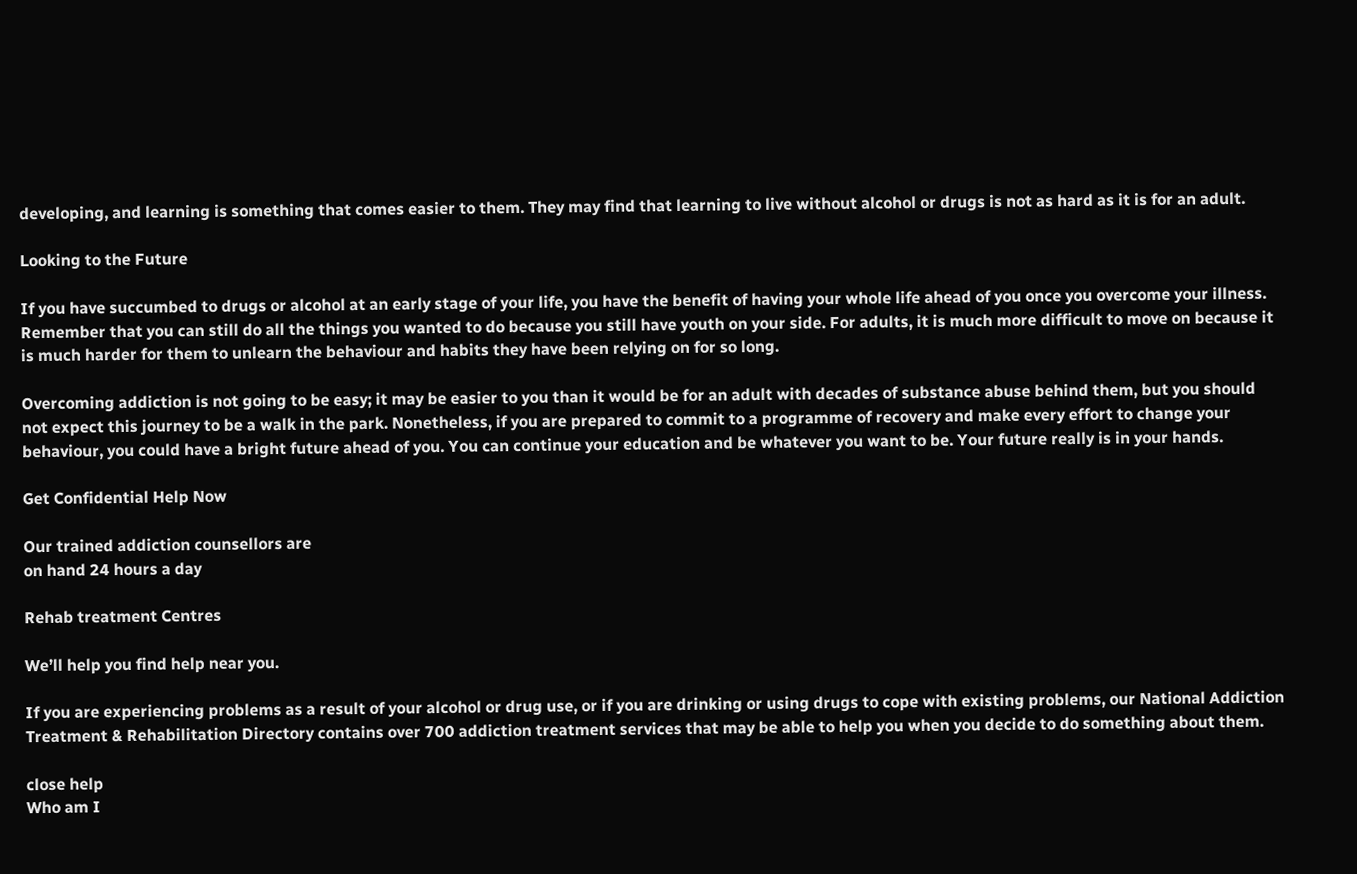developing, and learning is something that comes easier to them. They may find that learning to live without alcohol or drugs is not as hard as it is for an adult.

Looking to the Future

If you have succumbed to drugs or alcohol at an early stage of your life, you have the benefit of having your whole life ahead of you once you overcome your illness. Remember that you can still do all the things you wanted to do because you still have youth on your side. For adults, it is much more difficult to move on because it is much harder for them to unlearn the behaviour and habits they have been relying on for so long.

Overcoming addiction is not going to be easy; it may be easier to you than it would be for an adult with decades of substance abuse behind them, but you should not expect this journey to be a walk in the park. Nonetheless, if you are prepared to commit to a programme of recovery and make every effort to change your behaviour, you could have a bright future ahead of you. You can continue your education and be whatever you want to be. Your future really is in your hands.

Get Confidential Help Now

Our trained addiction counsellors are
on hand 24 hours a day

Rehab treatment Centres

We’ll help you find help near you.

If you are experiencing problems as a result of your alcohol or drug use, or if you are drinking or using drugs to cope with existing problems, our National Addiction Treatment & Rehabilitation Directory contains over 700 addiction treatment services that may be able to help you when you decide to do something about them.

close help
Who am I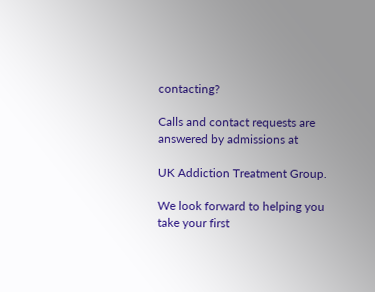contacting?

Calls and contact requests are answered by admissions at

UK Addiction Treatment Group.

We look forward to helping you take your first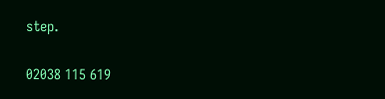step.

02038 115 619